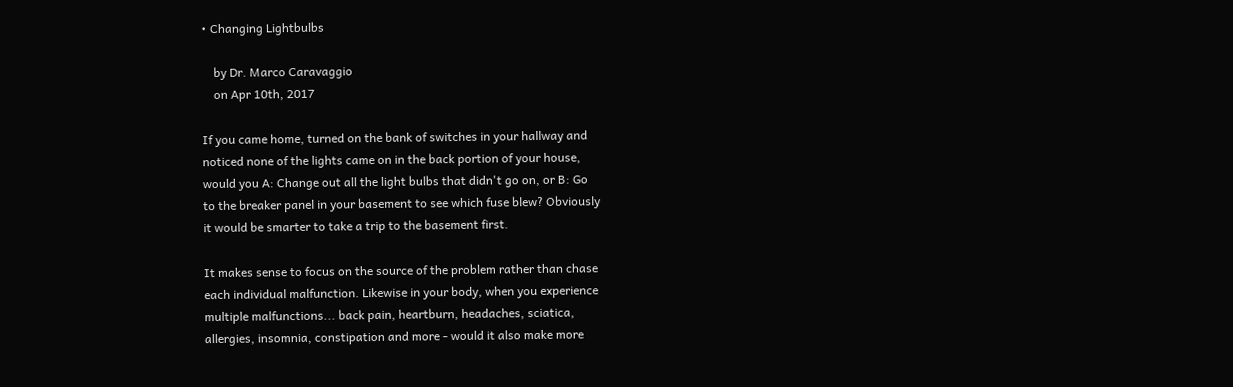• Changing Lightbulbs

    by Dr. Marco Caravaggio
    on Apr 10th, 2017

If you came home, turned on the bank of switches in your hallway and
noticed none of the lights came on in the back portion of your house,
would you A: Change out all the light bulbs that didn't go on, or B: Go
to the breaker panel in your basement to see which fuse blew? Obviously
it would be smarter to take a trip to the basement first.

It makes sense to focus on the source of the problem rather than chase
each individual malfunction. Likewise in your body, when you experience
multiple malfunctions... back pain, heartburn, headaches, sciatica,
allergies, insomnia, constipation and more - would it also make more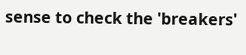sense to check the 'breakers'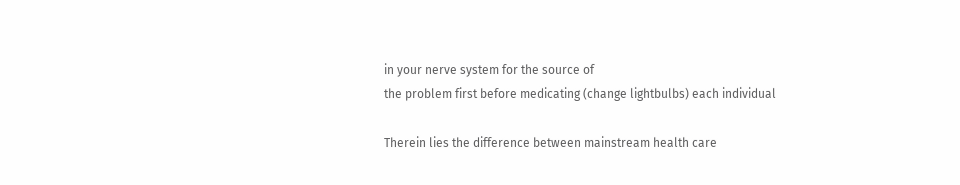in your nerve system for the source of
the problem first before medicating (change lightbulbs) each individual

Therein lies the difference between mainstream health care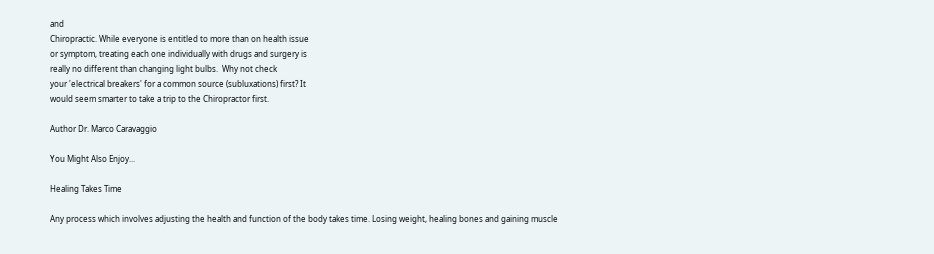and
Chiropractic. While everyone is entitled to more than on health issue
or symptom, treating each one individually with drugs and surgery is
really no different than changing light bulbs.  Why not check
your 'electrical breakers' for a common source (subluxations) first? It
would seem smarter to take a trip to the Chiropractor first.

Author Dr. Marco Caravaggio

You Might Also Enjoy...

Healing Takes Time

Any process which involves adjusting the health and function of the body takes time. Losing weight, healing bones and gaining muscle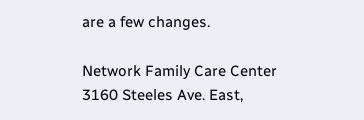are a few changes.

Network Family Care Center
3160 Steeles Ave. East,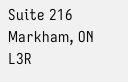Suite 216
Markham, ON L3R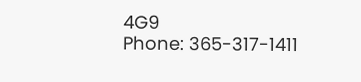4G9
Phone: 365-317-1411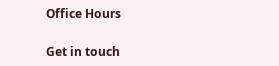Office Hours

Get in touch